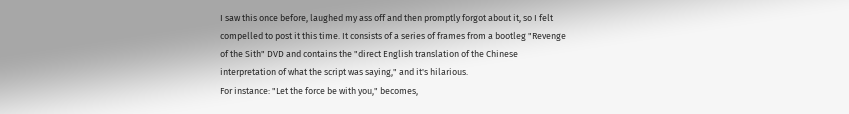I saw this once before, laughed my ass off and then promptly forgot about it, so I felt compelled to post it this time. It consists of a series of frames from a bootleg "Revenge of the Sith" DVD and contains the "direct English translation of the Chinese interpretation of what the script was saying," and it's hilarious.
For instance: "Let the force be with you," becomes,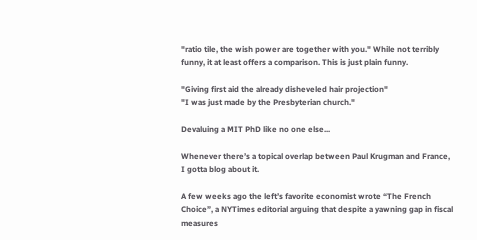"ratio tile, the wish power are together with you." While not terribly funny, it at least offers a comparison. This is just plain funny.

"Giving first aid the already disheveled hair projection"
"I was just made by the Presbyterian church."

Devaluing a MIT PhD like no one else...

Whenever there’s a topical overlap between Paul Krugman and France, I gotta blog about it.

A few weeks ago the left’s favorite economist wrote “The French Choice”, a NYTimes editorial arguing that despite a yawning gap in fiscal measures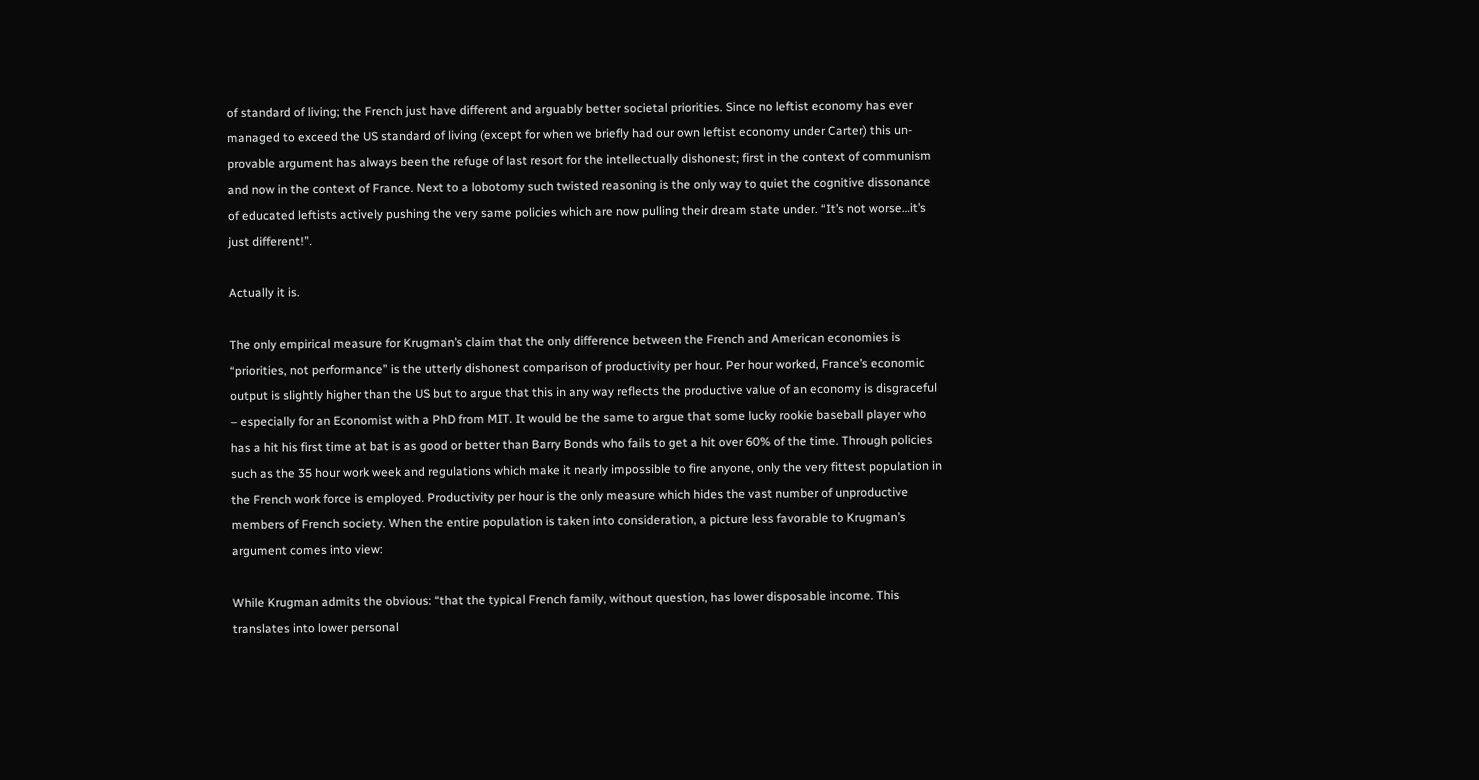of standard of living; the French just have different and arguably better societal priorities. Since no leftist economy has ever managed to exceed the US standard of living (except for when we briefly had our own leftist economy under Carter) this un-provable argument has always been the refuge of last resort for the intellectually dishonest; first in the context of communism and now in the context of France. Next to a lobotomy such twisted reasoning is the only way to quiet the cognitive dissonance of educated leftists actively pushing the very same policies which are now pulling their dream state under. “It’s not worse…it’s just different!”.

Actually it is.

The only empirical measure for Krugman’s claim that the only difference between the French and American economies is “priorities, not performance” is the utterly dishonest comparison of productivity per hour. Per hour worked, France’s economic output is slightly higher than the US but to argue that this in any way reflects the productive value of an economy is disgraceful – especially for an Economist with a PhD from MIT. It would be the same to argue that some lucky rookie baseball player who has a hit his first time at bat is as good or better than Barry Bonds who fails to get a hit over 60% of the time. Through policies such as the 35 hour work week and regulations which make it nearly impossible to fire anyone, only the very fittest population in the French work force is employed. Productivity per hour is the only measure which hides the vast number of unproductive members of French society. When the entire population is taken into consideration, a picture less favorable to Krugman’s argument comes into view:

While Krugman admits the obvious: “that the typical French family, without question, has lower disposable income. This translates into lower personal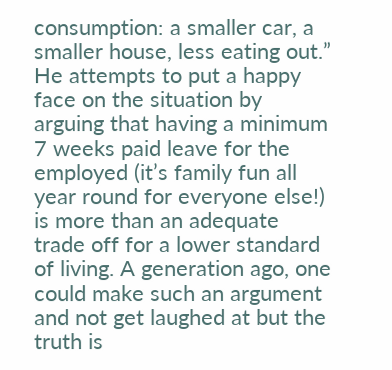consumption: a smaller car, a smaller house, less eating out.” He attempts to put a happy face on the situation by arguing that having a minimum 7 weeks paid leave for the employed (it’s family fun all year round for everyone else!) is more than an adequate trade off for a lower standard of living. A generation ago, one could make such an argument and not get laughed at but the truth is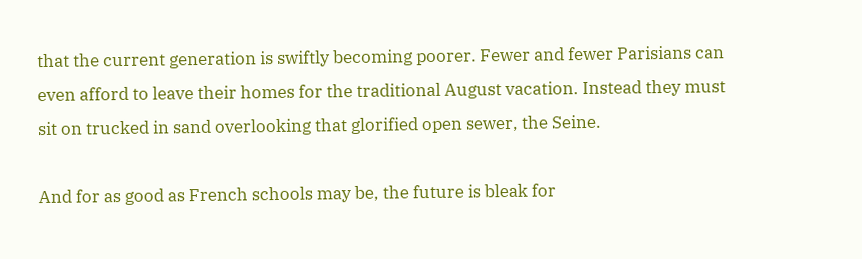that the current generation is swiftly becoming poorer. Fewer and fewer Parisians can even afford to leave their homes for the traditional August vacation. Instead they must sit on trucked in sand overlooking that glorified open sewer, the Seine.

And for as good as French schools may be, the future is bleak for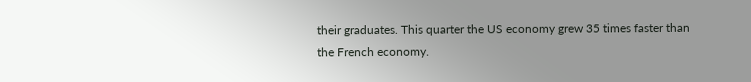their graduates. This quarter the US economy grew 35 times faster than the French economy.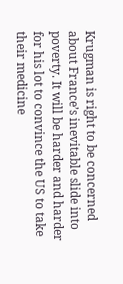Krugman is right to be concerned about France’s inevitable slide into poverty. It will be harder and harder for his lot to convince the US to take their medicine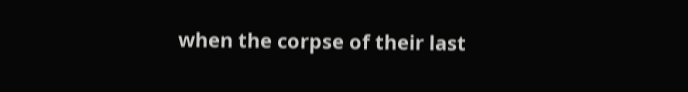when the corpse of their last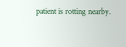patient is rotting nearby.